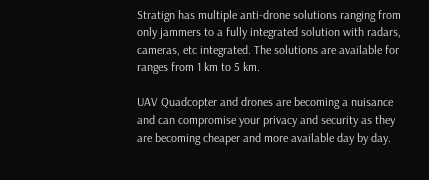Stratign has multiple anti-drone solutions ranging from only jammers to a fully integrated solution with radars, cameras, etc integrated. The solutions are available for ranges from 1 km to 5 km.

UAV Quadcopter and drones are becoming a nuisance and can compromise your privacy and security as they are becoming cheaper and more available day by day.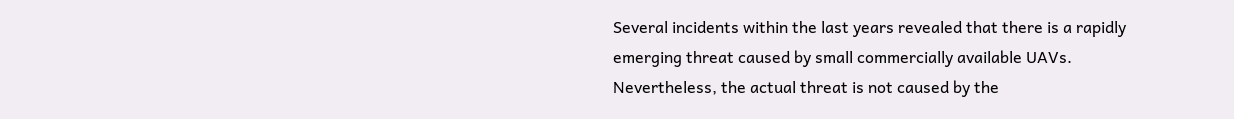Several incidents within the last years revealed that there is a rapidly emerging threat caused by small commercially available UAVs. Nevertheless, the actual threat is not caused by the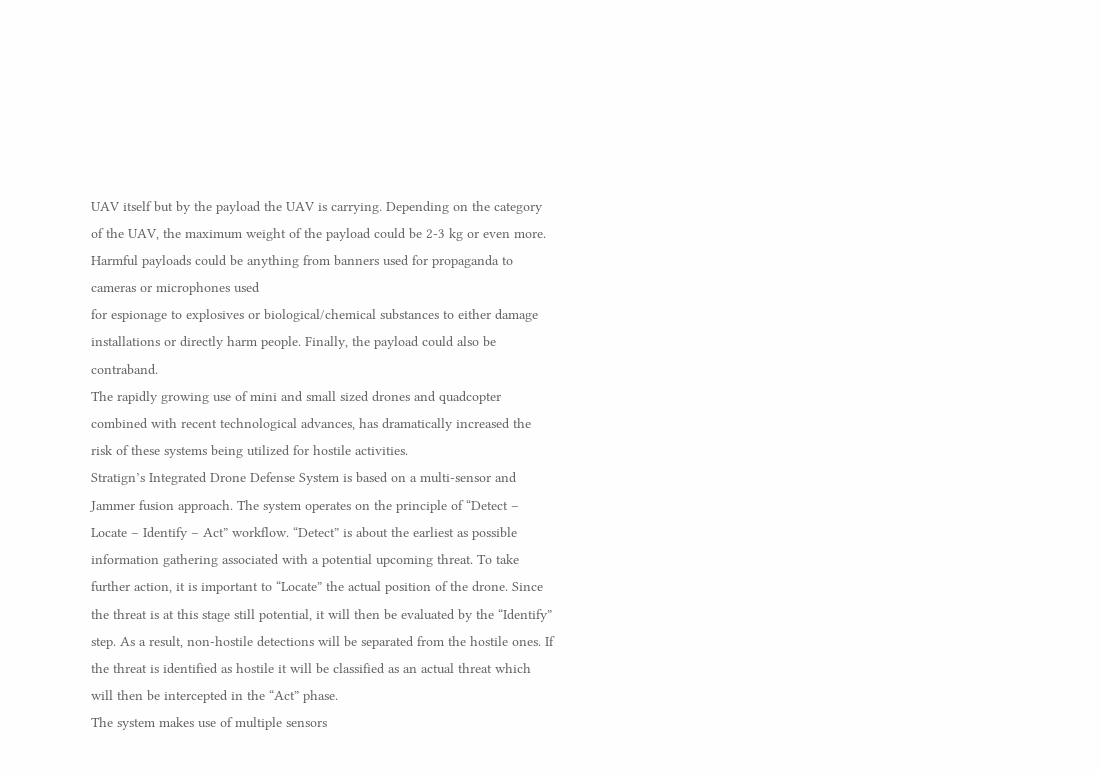UAV itself but by the payload the UAV is carrying. Depending on the category of the UAV, the maximum weight of the payload could be 2-3 kg or even more. Harmful payloads could be anything from banners used for propaganda to cameras or microphones used
for espionage to explosives or biological/chemical substances to either damage installations or directly harm people. Finally, the payload could also be contraband.
The rapidly growing use of mini and small sized drones and quadcopter combined with recent technological advances, has dramatically increased the risk of these systems being utilized for hostile activities.
Stratign’s Integrated Drone Defense System is based on a multi-sensor and Jammer fusion approach. The system operates on the principle of “Detect – Locate – Identify – Act” workflow. “Detect” is about the earliest as possible information gathering associated with a potential upcoming threat. To take further action, it is important to “Locate” the actual position of the drone. Since the threat is at this stage still potential, it will then be evaluated by the “Identify” step. As a result, non-hostile detections will be separated from the hostile ones. If the threat is identified as hostile it will be classified as an actual threat which will then be intercepted in the “Act” phase.
The system makes use of multiple sensors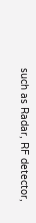such as Radar, RF detector,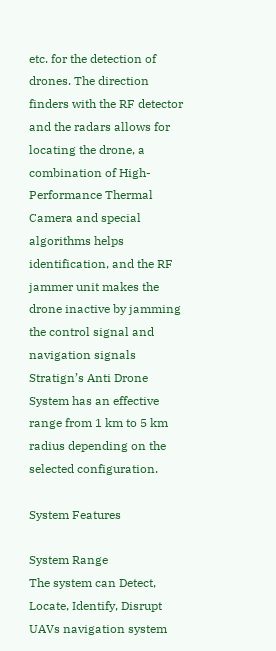etc. for the detection of drones. The direction finders with the RF detector and the radars allows for locating the drone, a combination of High-Performance Thermal Camera and special algorithms helps identification, and the RF jammer unit makes the drone inactive by jamming the control signal and navigation signals
Stratign’s Anti Drone System has an effective range from 1 km to 5 km radius depending on the selected configuration.

System Features

System Range
The system can Detect, Locate, Identify, Disrupt UAVs navigation system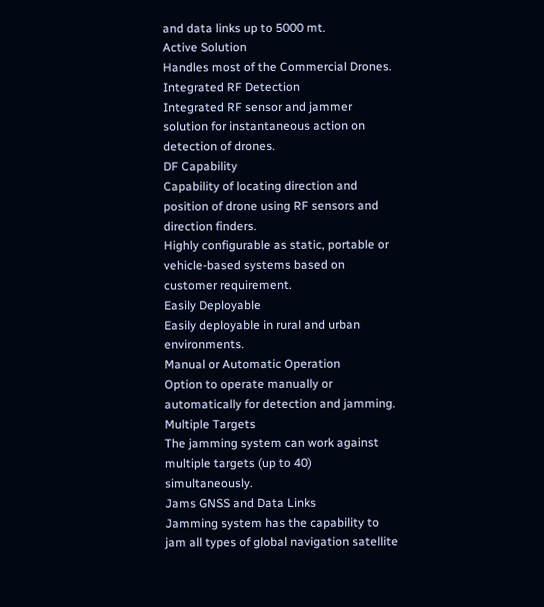and data links up to 5000 mt.
Active Solution
Handles most of the Commercial Drones.
Integrated RF Detection
Integrated RF sensor and jammer solution for instantaneous action on detection of drones.
DF Capability
Capability of locating direction and position of drone using RF sensors and direction finders.
Highly configurable as static, portable or vehicle-based systems based on customer requirement.
Easily Deployable
Easily deployable in rural and urban environments.
Manual or Automatic Operation
Option to operate manually or automatically for detection and jamming.
Multiple Targets
The jamming system can work against multiple targets (up to 40) simultaneously.
Jams GNSS and Data Links
Jamming system has the capability to jam all types of global navigation satellite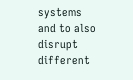systems and to also disrupt different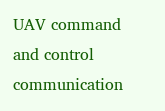UAV command and control communication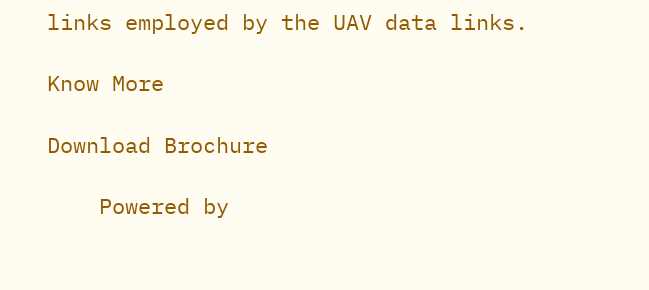links employed by the UAV data links.

Know More

Download Brochure

    Powered by